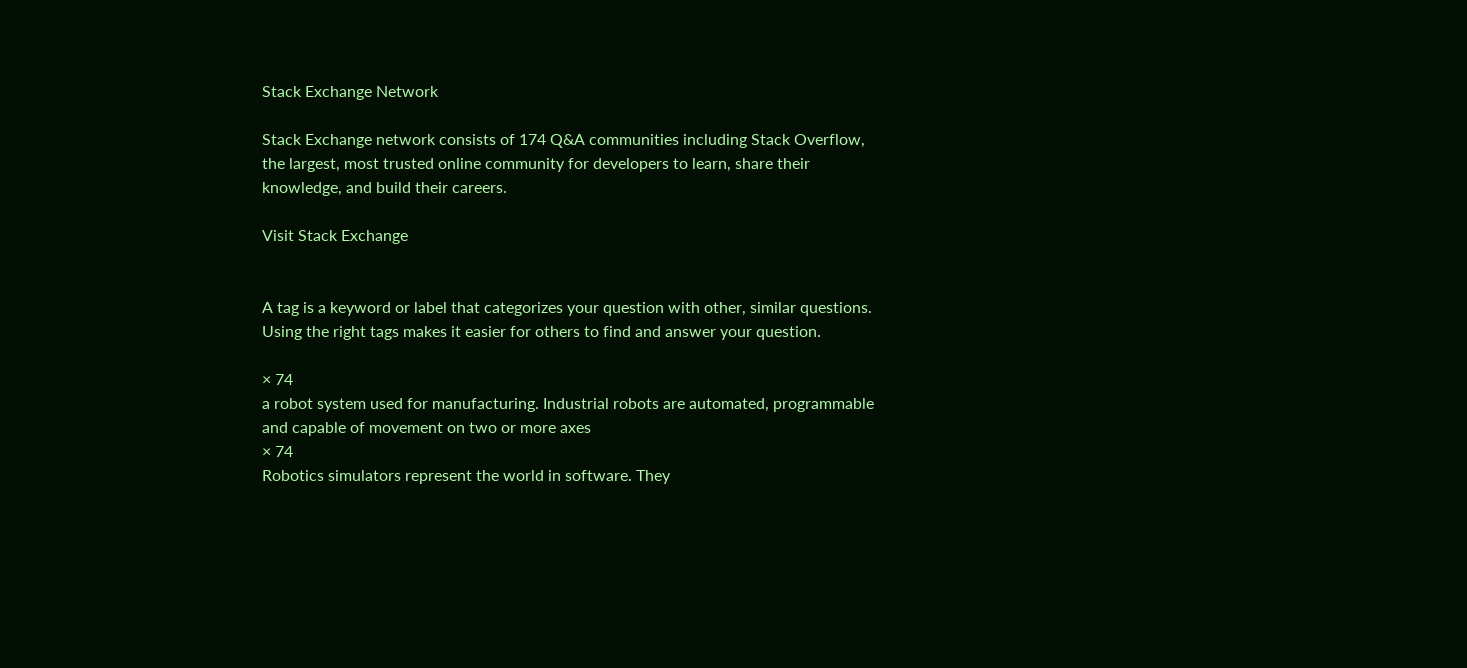Stack Exchange Network

Stack Exchange network consists of 174 Q&A communities including Stack Overflow, the largest, most trusted online community for developers to learn, share their knowledge, and build their careers.

Visit Stack Exchange


A tag is a keyword or label that categorizes your question with other, similar questions. Using the right tags makes it easier for others to find and answer your question.

× 74
a robot system used for manufacturing. Industrial robots are automated, programmable and capable of movement on two or more axes
× 74
Robotics simulators represent the world in software. They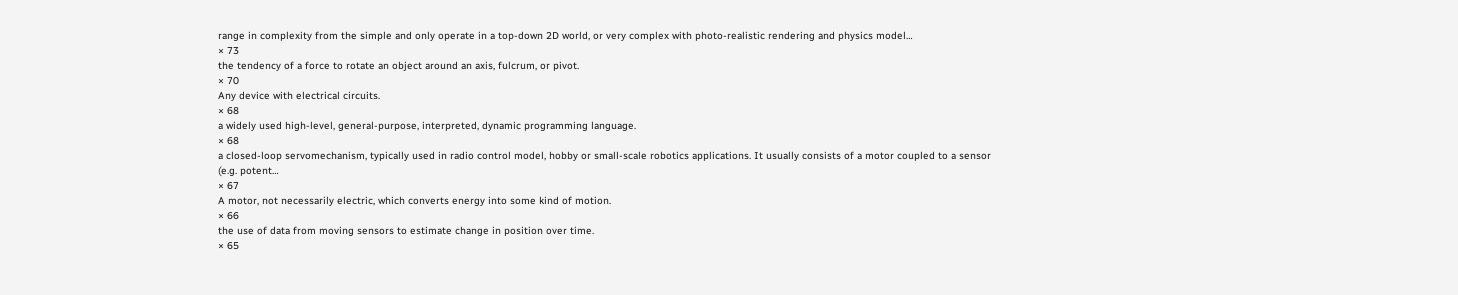range in complexity from the simple and only operate in a top-down 2D world, or very complex with photo-realistic rendering and physics model…
× 73
the tendency of a force to rotate an object around an axis, fulcrum, or pivot.
× 70
Any device with electrical circuits.
× 68
a widely used high-level, general-purpose, interpreted, dynamic programming language.
× 68
a closed-loop servomechanism, typically used in radio control model, hobby or small-scale robotics applications. It usually consists of a motor coupled to a sensor (e.g. potent…
× 67
A motor, not necessarily electric, which converts energy into some kind of motion.
× 66
the use of data from moving sensors to estimate change in position over time.
× 65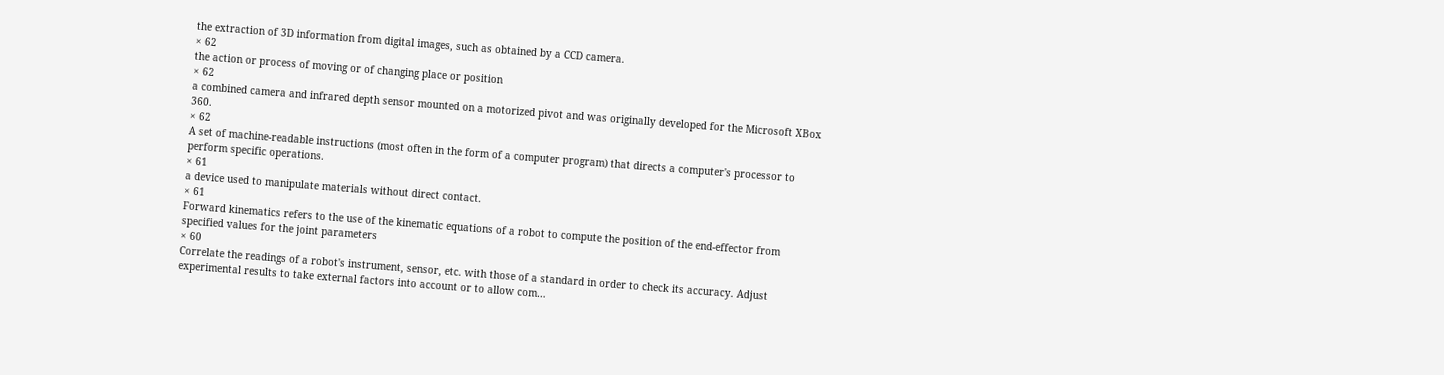the extraction of 3D information from digital images, such as obtained by a CCD camera.
× 62
the action or process of moving or of changing place or position
× 62
a combined camera and infrared depth sensor mounted on a motorized pivot and was originally developed for the Microsoft XBox 360.
× 62
A set of machine-readable instructions (most often in the form of a computer program) that directs a computer's processor to perform specific operations.
× 61
a device used to manipulate materials without direct contact.
× 61
Forward kinematics refers to the use of the kinematic equations of a robot to compute the position of the end-effector from specified values for the joint parameters
× 60
Correlate the readings of a robot's instrument, sensor, etc. with those of a standard in order to check its accuracy. Adjust experimental results to take external factors into account or to allow com…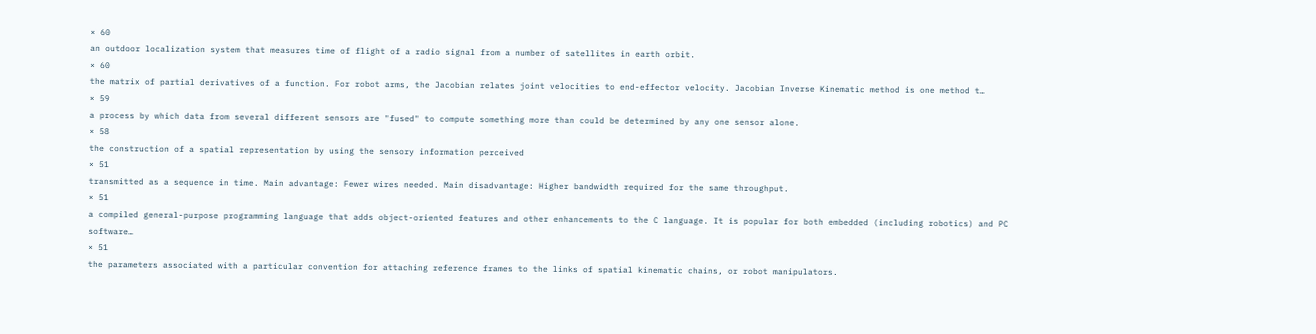× 60
an outdoor localization system that measures time of flight of a radio signal from a number of satellites in earth orbit.
× 60
the matrix of partial derivatives of a function. For robot arms, the Jacobian relates joint velocities to end-effector velocity. Jacobian Inverse Kinematic method is one method t…
× 59
a process by which data from several different sensors are "fused" to compute something more than could be determined by any one sensor alone.
× 58
the construction of a spatial representation by using the sensory information perceived
× 51
transmitted as a sequence in time. Main advantage: Fewer wires needed. Main disadvantage: Higher bandwidth required for the same throughput.
× 51
a compiled general-purpose programming language that adds object-oriented features and other enhancements to the C language. It is popular for both embedded (including robotics) and PC software…
× 51
the parameters associated with a particular convention for attaching reference frames to the links of spatial kinematic chains, or robot manipulators.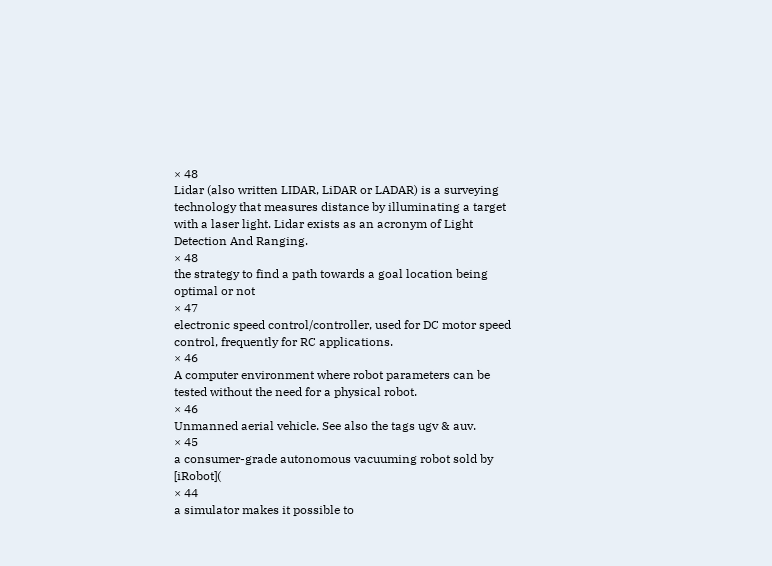× 48
Lidar (also written LIDAR, LiDAR or LADAR) is a surveying technology that measures distance by illuminating a target with a laser light. Lidar exists as an acronym of Light Detection And Ranging.
× 48
the strategy to find a path towards a goal location being optimal or not
× 47
electronic speed control/controller, used for DC motor speed control, frequently for RC applications.
× 46
A computer environment where robot parameters can be tested without the need for a physical robot.
× 46
Unmanned aerial vehicle. See also the tags ugv & auv.
× 45
a consumer-grade autonomous vacuuming robot sold by [iRobot](
× 44
a simulator makes it possible to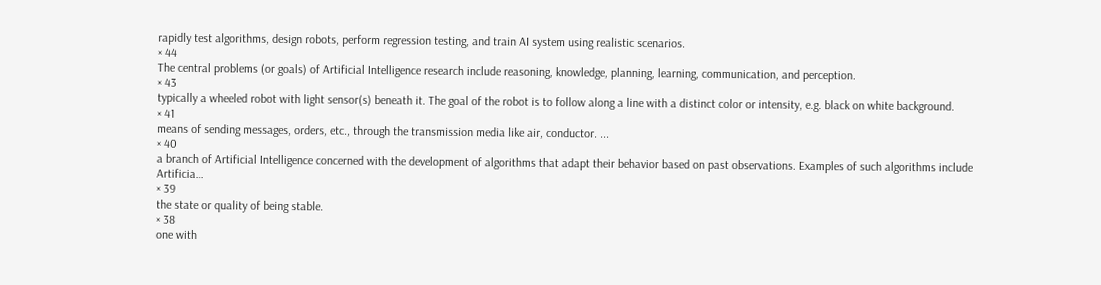rapidly test algorithms, design robots, perform regression testing, and train AI system using realistic scenarios.
× 44
The central problems (or goals) of Artificial Intelligence research include reasoning, knowledge, planning, learning, communication, and perception.
× 43
typically a wheeled robot with light sensor(s) beneath it. The goal of the robot is to follow along a line with a distinct color or intensity, e.g. black on white background.
× 41
means of sending messages, orders, etc., through the transmission media like air, conductor. ...
× 40
a branch of Artificial Intelligence concerned with the development of algorithms that adapt their behavior based on past observations. Examples of such algorithms include Artificia…
× 39
the state or quality of being stable.
× 38
one with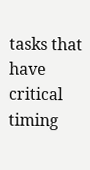tasks that have critical timing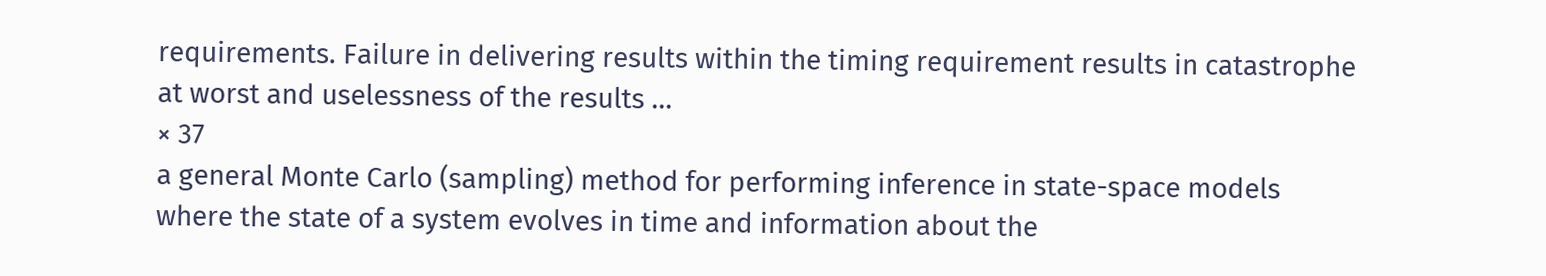requirements. Failure in delivering results within the timing requirement results in catastrophe at worst and uselessness of the results …
× 37
a general Monte Carlo (sampling) method for performing inference in state-space models where the state of a system evolves in time and information about the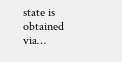state is obtained via…